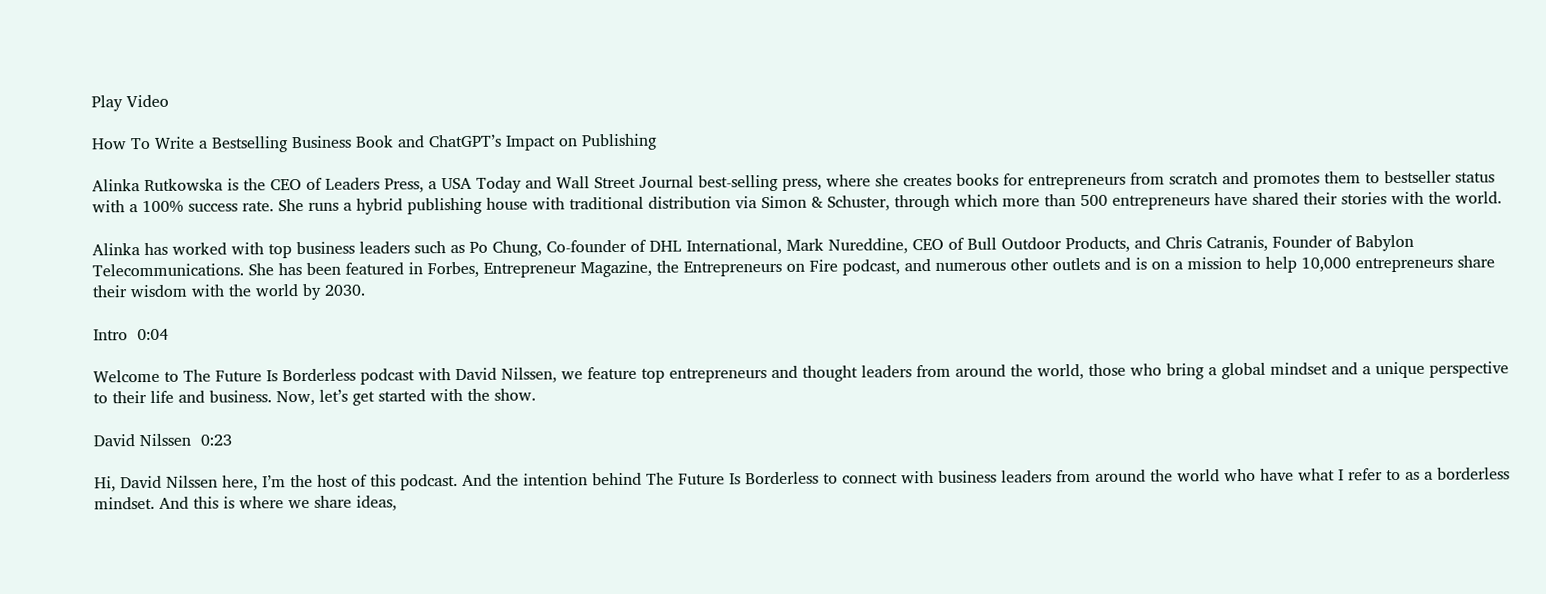Play Video

How To Write a Bestselling Business Book and ChatGPT’s Impact on Publishing

Alinka Rutkowska is the CEO of Leaders Press, a USA Today and Wall Street Journal best-selling press, where she creates books for entrepreneurs from scratch and promotes them to bestseller status with a 100% success rate. She runs a hybrid publishing house with traditional distribution via Simon & Schuster, through which more than 500 entrepreneurs have shared their stories with the world.

Alinka has worked with top business leaders such as Po Chung, Co-founder of DHL International, Mark Nureddine, CEO of Bull Outdoor Products, and Chris Catranis, Founder of Babylon Telecommunications. She has been featured in Forbes, Entrepreneur Magazine, the Entrepreneurs on Fire podcast, and numerous other outlets and is on a mission to help 10,000 entrepreneurs share their wisdom with the world by 2030.

Intro  0:04

Welcome to The Future Is Borderless podcast with David Nilssen, we feature top entrepreneurs and thought leaders from around the world, those who bring a global mindset and a unique perspective to their life and business. Now, let’s get started with the show.

David Nilssen  0:23

Hi, David Nilssen here, I’m the host of this podcast. And the intention behind The Future Is Borderless to connect with business leaders from around the world who have what I refer to as a borderless mindset. And this is where we share ideas,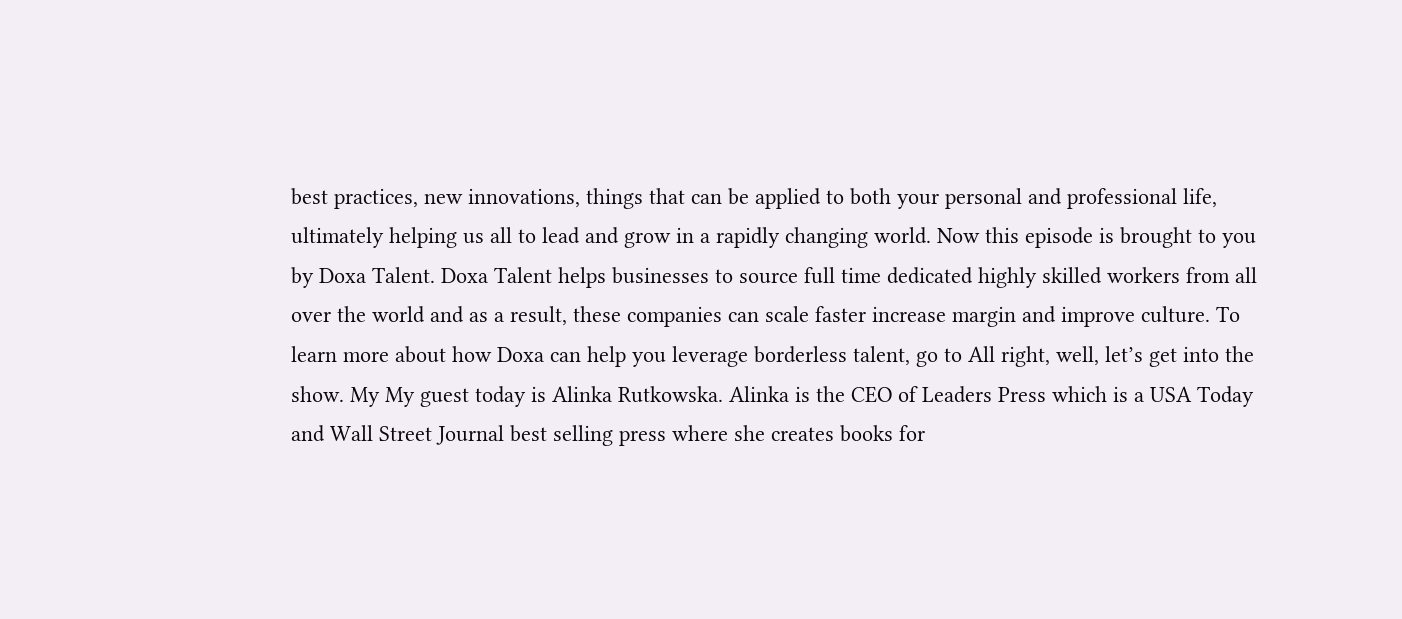best practices, new innovations, things that can be applied to both your personal and professional life, ultimately helping us all to lead and grow in a rapidly changing world. Now this episode is brought to you by Doxa Talent. Doxa Talent helps businesses to source full time dedicated highly skilled workers from all over the world and as a result, these companies can scale faster increase margin and improve culture. To learn more about how Doxa can help you leverage borderless talent, go to All right, well, let’s get into the show. My My guest today is Alinka Rutkowska. Alinka is the CEO of Leaders Press which is a USA Today and Wall Street Journal best selling press where she creates books for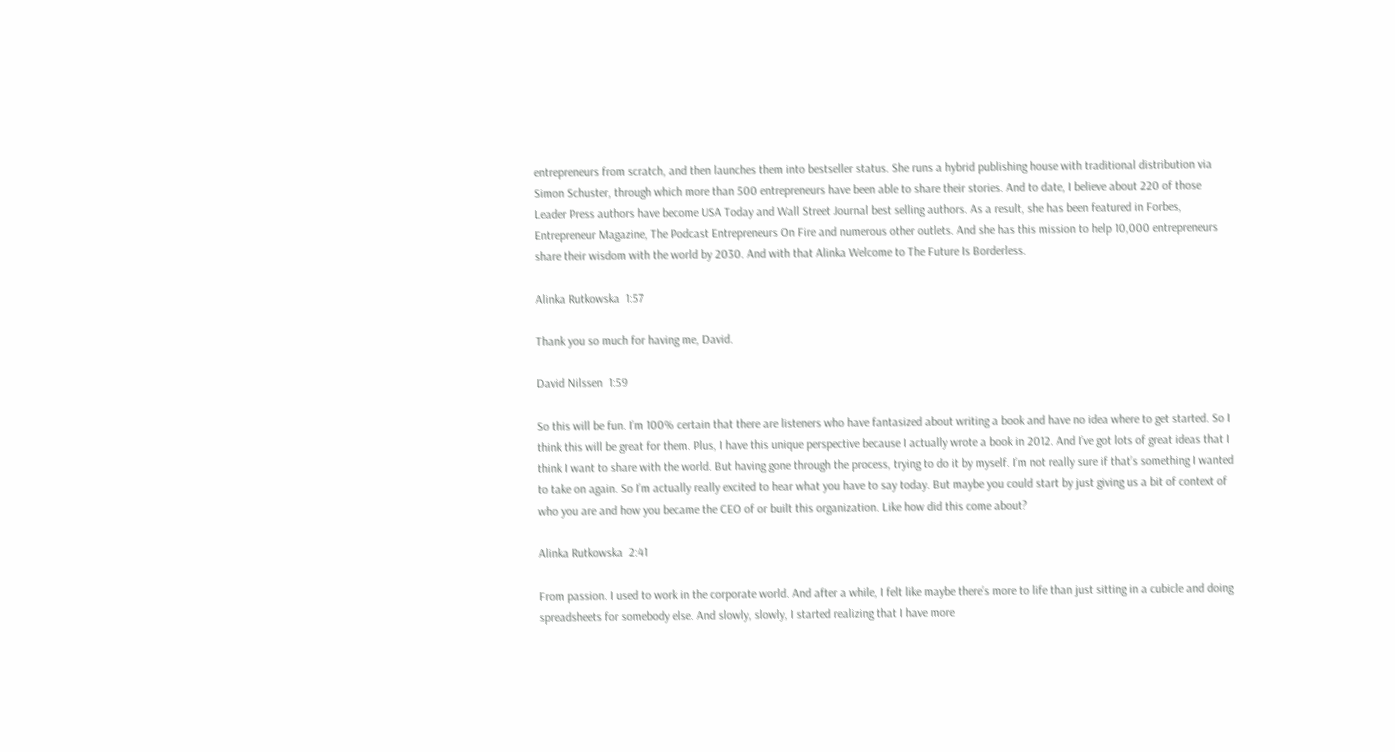entrepreneurs from scratch, and then launches them into bestseller status. She runs a hybrid publishing house with traditional distribution via Simon Schuster, through which more than 500 entrepreneurs have been able to share their stories. And to date, I believe about 220 of those Leader Press authors have become USA Today and Wall Street Journal best selling authors. As a result, she has been featured in Forbes, Entrepreneur Magazine, The Podcast Entrepreneurs On Fire and numerous other outlets. And she has this mission to help 10,000 entrepreneurs share their wisdom with the world by 2030. And with that Alinka Welcome to The Future Is Borderless.

Alinka Rutkowska  1:57

Thank you so much for having me, David.

David Nilssen  1:59

So this will be fun. I’m 100% certain that there are listeners who have fantasized about writing a book and have no idea where to get started. So I think this will be great for them. Plus, I have this unique perspective because I actually wrote a book in 2012. And I’ve got lots of great ideas that I think I want to share with the world. But having gone through the process, trying to do it by myself. I’m not really sure if that’s something I wanted to take on again. So I’m actually really excited to hear what you have to say today. But maybe you could start by just giving us a bit of context of who you are and how you became the CEO of or built this organization. Like how did this come about?

Alinka Rutkowska  2:41

From passion. I used to work in the corporate world. And after a while, I felt like maybe there’s more to life than just sitting in a cubicle and doing spreadsheets for somebody else. And slowly, slowly, I started realizing that I have more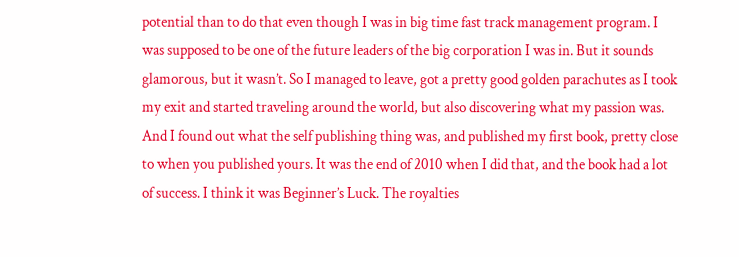potential than to do that even though I was in big time fast track management program. I was supposed to be one of the future leaders of the big corporation I was in. But it sounds glamorous, but it wasn’t. So I managed to leave, got a pretty good golden parachutes as I took my exit and started traveling around the world, but also discovering what my passion was. And I found out what the self publishing thing was, and published my first book, pretty close to when you published yours. It was the end of 2010 when I did that, and the book had a lot of success. I think it was Beginner’s Luck. The royalties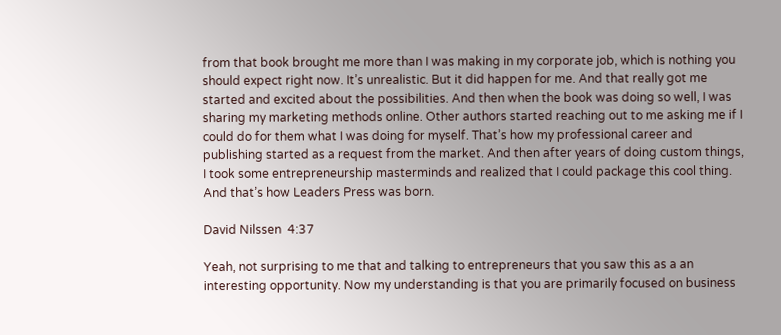from that book brought me more than I was making in my corporate job, which is nothing you should expect right now. It’s unrealistic. But it did happen for me. And that really got me started and excited about the possibilities. And then when the book was doing so well, I was sharing my marketing methods online. Other authors started reaching out to me asking me if I could do for them what I was doing for myself. That’s how my professional career and publishing started as a request from the market. And then after years of doing custom things, I took some entrepreneurship masterminds and realized that I could package this cool thing. And that’s how Leaders Press was born.

David Nilssen  4:37

Yeah, not surprising to me that and talking to entrepreneurs that you saw this as a an interesting opportunity. Now my understanding is that you are primarily focused on business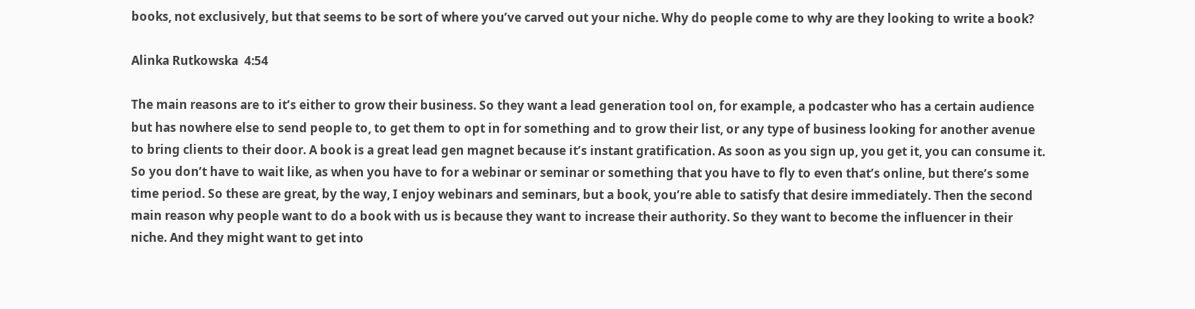books, not exclusively, but that seems to be sort of where you’ve carved out your niche. Why do people come to why are they looking to write a book?

Alinka Rutkowska  4:54

The main reasons are to it’s either to grow their business. So they want a lead generation tool on, for example, a podcaster who has a certain audience but has nowhere else to send people to, to get them to opt in for something and to grow their list, or any type of business looking for another avenue to bring clients to their door. A book is a great lead gen magnet because it’s instant gratification. As soon as you sign up, you get it, you can consume it. So you don’t have to wait like, as when you have to for a webinar or seminar or something that you have to fly to even that’s online, but there’s some time period. So these are great, by the way, I enjoy webinars and seminars, but a book, you’re able to satisfy that desire immediately. Then the second main reason why people want to do a book with us is because they want to increase their authority. So they want to become the influencer in their niche. And they might want to get into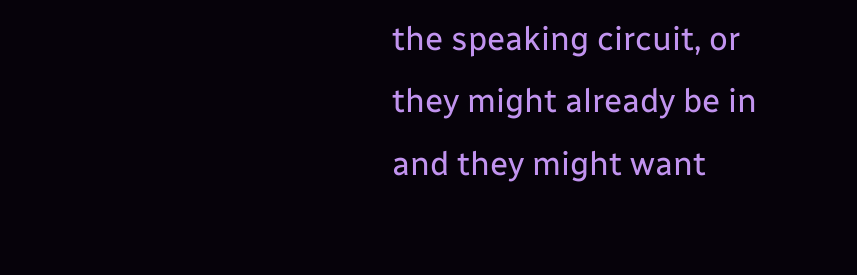the speaking circuit, or they might already be in and they might want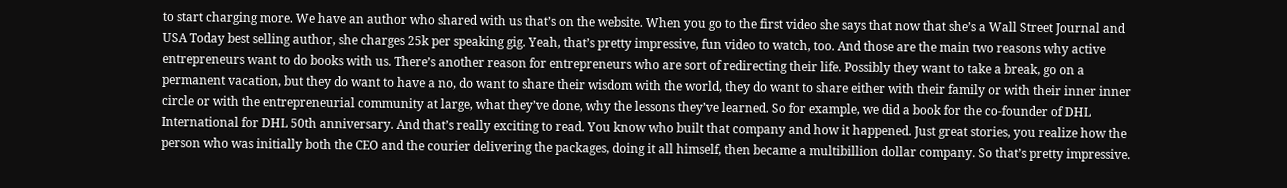to start charging more. We have an author who shared with us that’s on the website. When you go to the first video she says that now that she’s a Wall Street Journal and USA Today best selling author, she charges 25k per speaking gig. Yeah, that’s pretty impressive, fun video to watch, too. And those are the main two reasons why active entrepreneurs want to do books with us. There’s another reason for entrepreneurs who are sort of redirecting their life. Possibly they want to take a break, go on a permanent vacation, but they do want to have a no, do want to share their wisdom with the world, they do want to share either with their family or with their inner inner circle or with the entrepreneurial community at large, what they’ve done, why the lessons they’ve learned. So for example, we did a book for the co-founder of DHL International for DHL 50th anniversary. And that’s really exciting to read. You know who built that company and how it happened. Just great stories, you realize how the person who was initially both the CEO and the courier delivering the packages, doing it all himself, then became a multibillion dollar company. So that’s pretty impressive.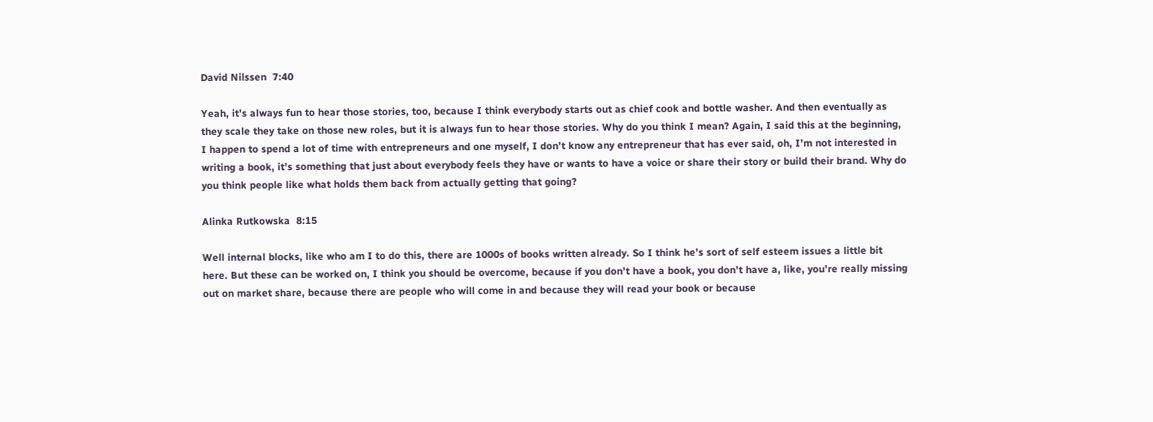David Nilssen  7:40

Yeah, it’s always fun to hear those stories, too, because I think everybody starts out as chief cook and bottle washer. And then eventually as they scale they take on those new roles, but it is always fun to hear those stories. Why do you think I mean? Again, I said this at the beginning, I happen to spend a lot of time with entrepreneurs and one myself, I don’t know any entrepreneur that has ever said, oh, I’m not interested in writing a book, it’s something that just about everybody feels they have or wants to have a voice or share their story or build their brand. Why do you think people like what holds them back from actually getting that going?

Alinka Rutkowska  8:15

Well internal blocks, like who am I to do this, there are 1000s of books written already. So I think he’s sort of self esteem issues a little bit here. But these can be worked on, I think you should be overcome, because if you don’t have a book, you don’t have a, like, you’re really missing out on market share, because there are people who will come in and because they will read your book or because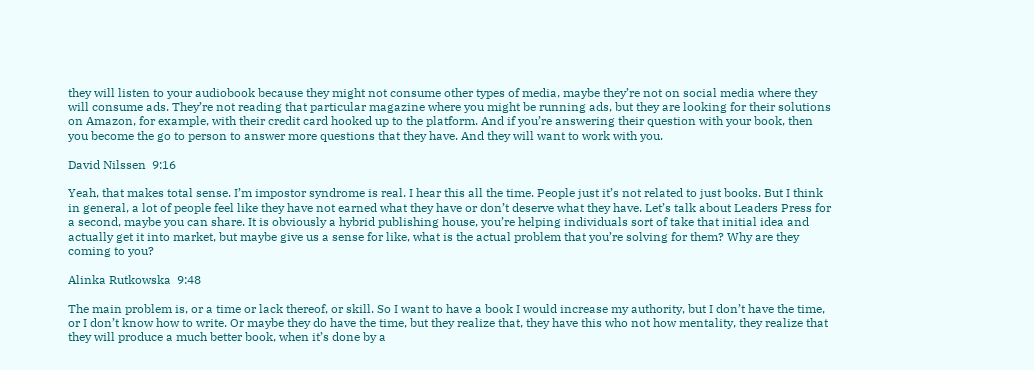they will listen to your audiobook because they might not consume other types of media, maybe they’re not on social media where they will consume ads. They’re not reading that particular magazine where you might be running ads, but they are looking for their solutions on Amazon, for example, with their credit card hooked up to the platform. And if you’re answering their question with your book, then you become the go to person to answer more questions that they have. And they will want to work with you.

David Nilssen  9:16

Yeah, that makes total sense. I’m impostor syndrome is real. I hear this all the time. People just it’s not related to just books. But I think in general, a lot of people feel like they have not earned what they have or don’t deserve what they have. Let’s talk about Leaders Press for a second, maybe you can share. It is obviously a hybrid publishing house, you’re helping individuals sort of take that initial idea and actually get it into market, but maybe give us a sense for like, what is the actual problem that you’re solving for them? Why are they coming to you?

Alinka Rutkowska  9:48

The main problem is, or a time or lack thereof, or skill. So I want to have a book I would increase my authority, but I don’t have the time, or I don’t know how to write. Or maybe they do have the time, but they realize that, they have this who not how mentality, they realize that they will produce a much better book, when it’s done by a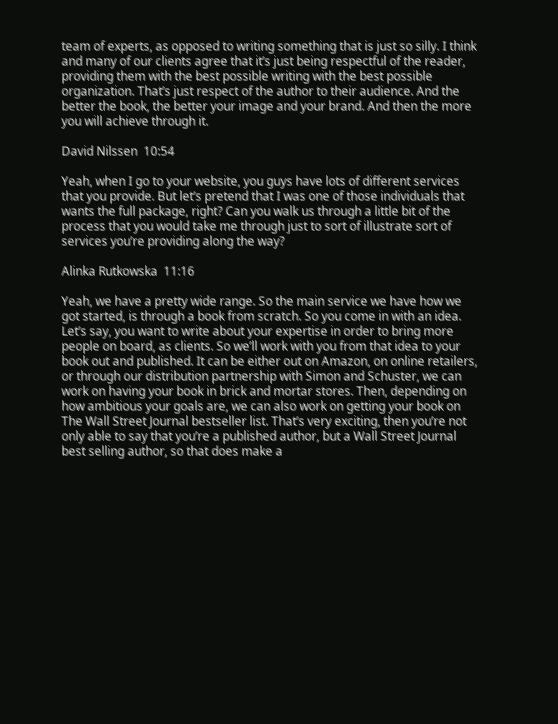team of experts, as opposed to writing something that is just so silly. I think and many of our clients agree that it’s just being respectful of the reader, providing them with the best possible writing with the best possible organization. That’s just respect of the author to their audience. And the better the book, the better your image and your brand. And then the more you will achieve through it.

David Nilssen  10:54

Yeah, when I go to your website, you guys have lots of different services that you provide. But let’s pretend that I was one of those individuals that wants the full package, right? Can you walk us through a little bit of the process that you would take me through just to sort of illustrate sort of services you’re providing along the way?

Alinka Rutkowska  11:16

Yeah, we have a pretty wide range. So the main service we have how we got started, is through a book from scratch. So you come in with an idea. Let’s say, you want to write about your expertise in order to bring more people on board, as clients. So we’ll work with you from that idea to your book out and published. It can be either out on Amazon, on online retailers, or through our distribution partnership with Simon and Schuster, we can work on having your book in brick and mortar stores. Then, depending on how ambitious your goals are, we can also work on getting your book on The Wall Street Journal bestseller list. That’s very exciting, then you’re not only able to say that you’re a published author, but a Wall Street Journal best selling author, so that does make a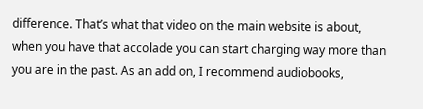difference. That’s what that video on the main website is about, when you have that accolade you can start charging way more than you are in the past. As an add on, I recommend audiobooks,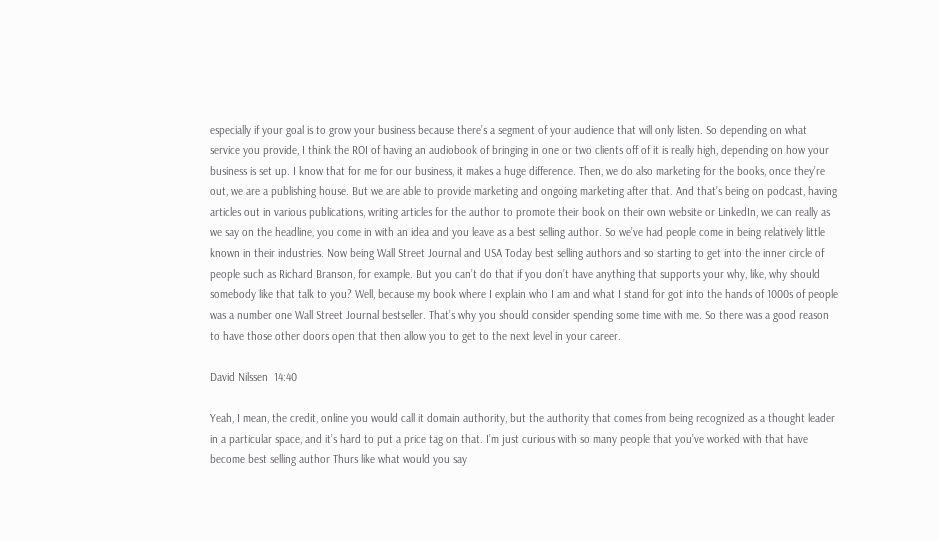especially if your goal is to grow your business because there’s a segment of your audience that will only listen. So depending on what service you provide, I think the ROI of having an audiobook of bringing in one or two clients off of it is really high, depending on how your business is set up. I know that for me for our business, it makes a huge difference. Then, we do also marketing for the books, once they’re out, we are a publishing house. But we are able to provide marketing and ongoing marketing after that. And that’s being on podcast, having articles out in various publications, writing articles for the author to promote their book on their own website or LinkedIn, we can really as we say on the headline, you come in with an idea and you leave as a best selling author. So we’ve had people come in being relatively little known in their industries. Now being Wall Street Journal and USA Today best selling authors and so starting to get into the inner circle of people such as Richard Branson, for example. But you can’t do that if you don’t have anything that supports your why, like, why should somebody like that talk to you? Well, because my book where I explain who I am and what I stand for got into the hands of 1000s of people was a number one Wall Street Journal bestseller. That’s why you should consider spending some time with me. So there was a good reason to have those other doors open that then allow you to get to the next level in your career.

David Nilssen  14:40

Yeah, I mean, the credit, online you would call it domain authority, but the authority that comes from being recognized as a thought leader in a particular space, and it’s hard to put a price tag on that. I’m just curious with so many people that you’ve worked with that have become best selling author Thurs like what would you say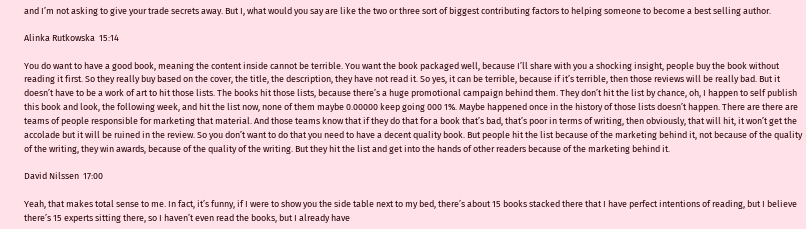and I’m not asking to give your trade secrets away. But I, what would you say are like the two or three sort of biggest contributing factors to helping someone to become a best selling author.

Alinka Rutkowska  15:14

You do want to have a good book, meaning the content inside cannot be terrible. You want the book packaged well, because I’ll share with you a shocking insight, people buy the book without reading it first. So they really buy based on the cover, the title, the description, they have not read it. So yes, it can be terrible, because if it’s terrible, then those reviews will be really bad. But it doesn’t have to be a work of art to hit those lists. The books hit those lists, because there’s a huge promotional campaign behind them. They don’t hit the list by chance, oh, I happen to self publish this book and look, the following week, and hit the list now, none of them maybe 0.00000 keep going 000 1%. Maybe happened once in the history of those lists doesn’t happen. There are there are teams of people responsible for marketing that material. And those teams know that if they do that for a book that’s bad, that’s poor in terms of writing, then obviously, that will hit, it won’t get the accolade but it will be ruined in the review. So you don’t want to do that you need to have a decent quality book. But people hit the list because of the marketing behind it, not because of the quality of the writing, they win awards, because of the quality of the writing. But they hit the list and get into the hands of other readers because of the marketing behind it.

David Nilssen  17:00

Yeah, that makes total sense to me. In fact, it’s funny, if I were to show you the side table next to my bed, there’s about 15 books stacked there that I have perfect intentions of reading, but I believe there’s 15 experts sitting there, so I haven’t even read the books, but I already have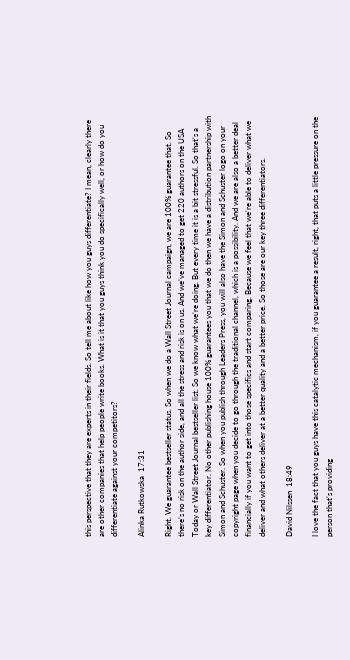this perspective that they are experts in their fields. So tell me about like how you guys differentiate? I mean, clearly there are other companies that help people write books. What is it that you guys think you do specifically well, or how do you differentiate against your competitors?

Alinka Rutkowska  17:31

Right. We guarantee bestseller status. So when we do a Wall Street Journal campaign, we are 100% guarantee that. So there’s no risk on the author side, and all the stress and risk is on us. And we’ve managed to get 220 authors on the USA Today or Wall Street Journal bestseller list. So we know what we’re doing. But every time it is a bit stressful. So that’s a key differentiator. No other publishing house 100% guarantees you that we do then we have a distribution partnership with Simon and Schuster. So when you publish through Leaders Press, you will also have the Simon and Schuster logo on your copyright page when you decide to go through the traditional channel, which is a possibility. And we are also a better deal financially if you want to get into those specifics and start comparing. Because we feel that we’re able to deliver what we deliver and what others deliver at a better quality and a better price. So those are our key three differentiators.

David Nilssen  18:49

I love the fact that you guys have this catalytic mechanism, if you guarantee a result, right, that puts a little pressure on the person that’s providing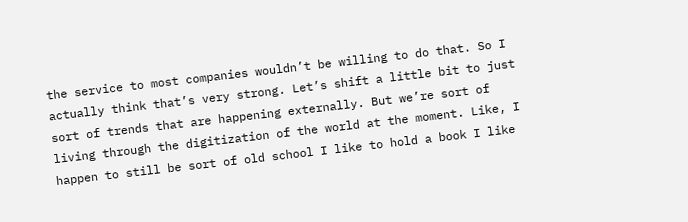the service to most companies wouldn’t be willing to do that. So I actually think that’s very strong. Let’s shift a little bit to just sort of trends that are happening externally. But we’re sort of living through the digitization of the world at the moment. Like, I happen to still be sort of old school I like to hold a book I like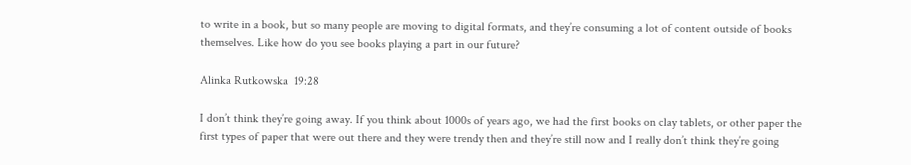to write in a book, but so many people are moving to digital formats, and they’re consuming a lot of content outside of books themselves. Like how do you see books playing a part in our future?

Alinka Rutkowska  19:28

I don’t think they’re going away. If you think about 1000s of years ago, we had the first books on clay tablets, or other paper the first types of paper that were out there and they were trendy then and they’re still now and I really don’t think they’re going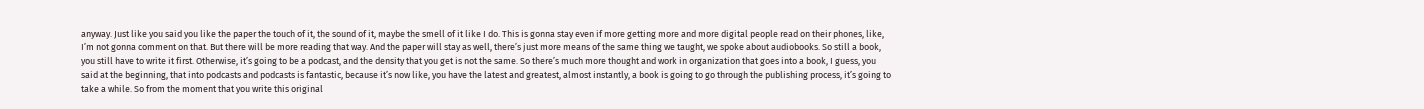anyway. Just like you said you like the paper the touch of it, the sound of it, maybe the smell of it like I do. This is gonna stay even if more getting more and more digital people read on their phones, like, I’m not gonna comment on that. But there will be more reading that way. And the paper will stay as well, there’s just more means of the same thing we taught, we spoke about audiobooks. So still a book, you still have to write it first. Otherwise, it’s going to be a podcast, and the density that you get is not the same. So there’s much more thought and work in organization that goes into a book, I guess, you said at the beginning, that into podcasts and podcasts is fantastic, because it’s now like, you have the latest and greatest, almost instantly, a book is going to go through the publishing process, it’s going to take a while. So from the moment that you write this original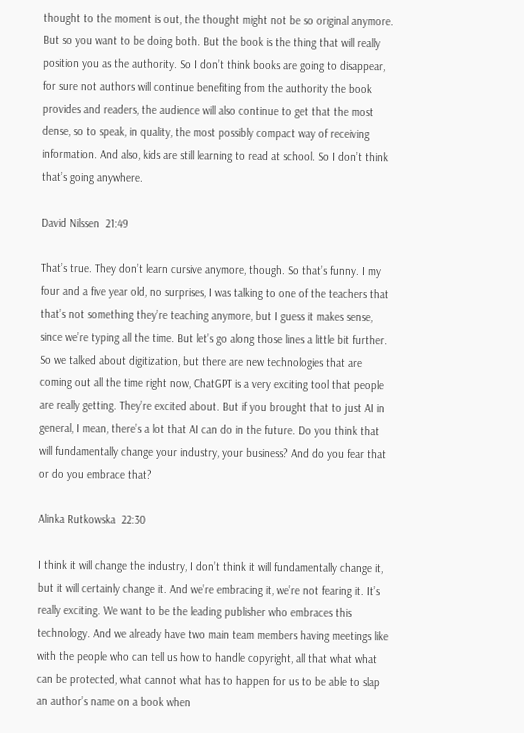thought to the moment is out, the thought might not be so original anymore. But so you want to be doing both. But the book is the thing that will really position you as the authority. So I don’t think books are going to disappear, for sure not authors will continue benefiting from the authority the book provides and readers, the audience will also continue to get that the most dense, so to speak, in quality, the most possibly compact way of receiving information. And also, kids are still learning to read at school. So I don’t think that’s going anywhere.

David Nilssen  21:49

That’s true. They don’t learn cursive anymore, though. So that’s funny. I my four and a five year old, no surprises, I was talking to one of the teachers that that’s not something they’re teaching anymore, but I guess it makes sense, since we’re typing all the time. But let’s go along those lines a little bit further. So we talked about digitization, but there are new technologies that are coming out all the time right now, ChatGPT is a very exciting tool that people are really getting. They’re excited about. But if you brought that to just AI in general, I mean, there’s a lot that AI can do in the future. Do you think that will fundamentally change your industry, your business? And do you fear that or do you embrace that?

Alinka Rutkowska  22:30

I think it will change the industry, I don’t think it will fundamentally change it, but it will certainly change it. And we’re embracing it, we’re not fearing it. It’s really exciting. We want to be the leading publisher who embraces this technology. And we already have two main team members having meetings like with the people who can tell us how to handle copyright, all that what what can be protected, what cannot what has to happen for us to be able to slap an author’s name on a book when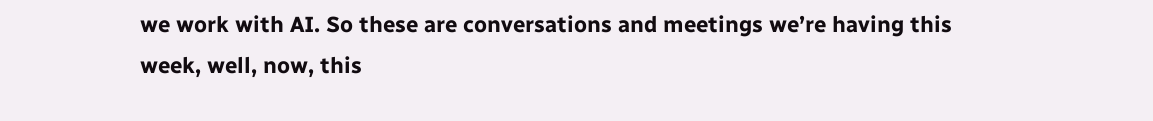we work with AI. So these are conversations and meetings we’re having this week, well, now, this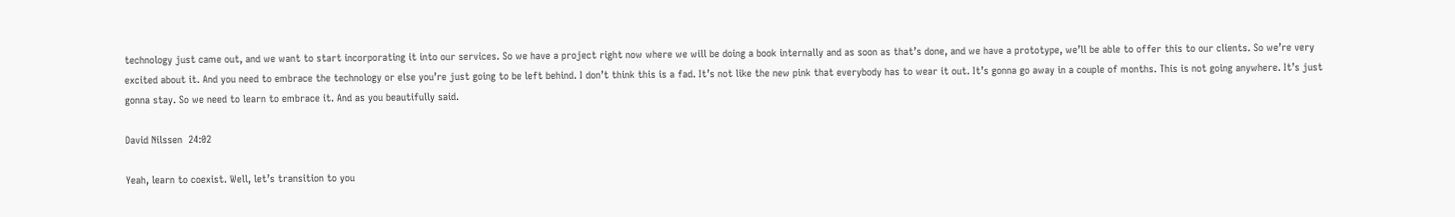technology just came out, and we want to start incorporating it into our services. So we have a project right now where we will be doing a book internally and as soon as that’s done, and we have a prototype, we’ll be able to offer this to our clients. So we’re very excited about it. And you need to embrace the technology or else you’re just going to be left behind. I don’t think this is a fad. It’s not like the new pink that everybody has to wear it out. It’s gonna go away in a couple of months. This is not going anywhere. It’s just gonna stay. So we need to learn to embrace it. And as you beautifully said.

David Nilssen  24:02

Yeah, learn to coexist. Well, let’s transition to you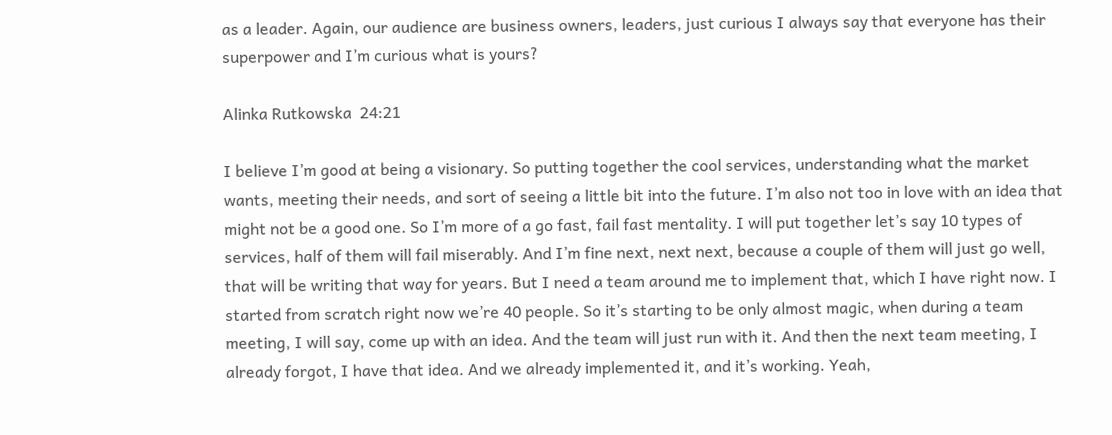as a leader. Again, our audience are business owners, leaders, just curious I always say that everyone has their superpower and I’m curious what is yours?

Alinka Rutkowska  24:21

I believe I’m good at being a visionary. So putting together the cool services, understanding what the market wants, meeting their needs, and sort of seeing a little bit into the future. I’m also not too in love with an idea that might not be a good one. So I’m more of a go fast, fail fast mentality. I will put together let’s say 10 types of services, half of them will fail miserably. And I’m fine next, next next, because a couple of them will just go well, that will be writing that way for years. But I need a team around me to implement that, which I have right now. I started from scratch right now we’re 40 people. So it’s starting to be only almost magic, when during a team meeting, I will say, come up with an idea. And the team will just run with it. And then the next team meeting, I already forgot, I have that idea. And we already implemented it, and it’s working. Yeah,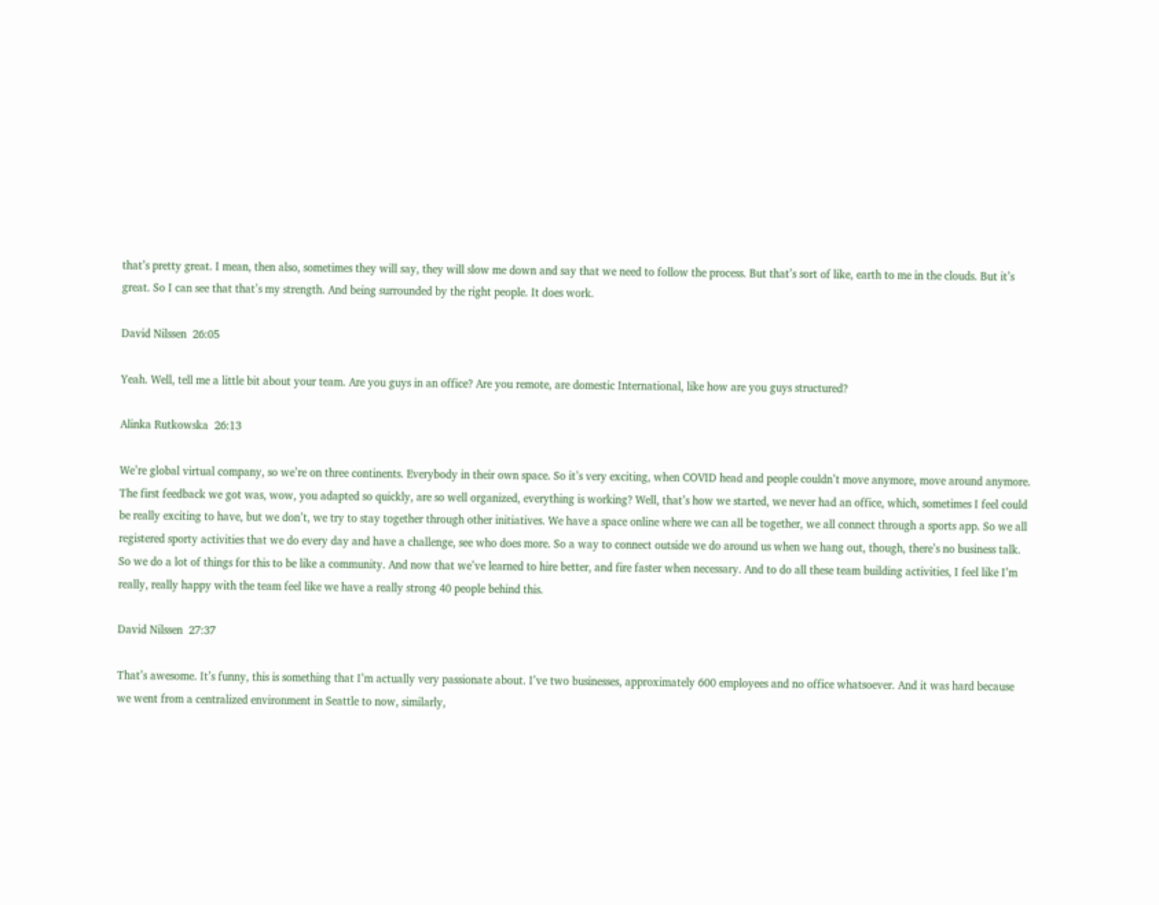that’s pretty great. I mean, then also, sometimes they will say, they will slow me down and say that we need to follow the process. But that’s sort of like, earth to me in the clouds. But it’s great. So I can see that that’s my strength. And being surrounded by the right people. It does work.

David Nilssen  26:05

Yeah. Well, tell me a little bit about your team. Are you guys in an office? Are you remote, are domestic International, like how are you guys structured?

Alinka Rutkowska  26:13

We’re global virtual company, so we’re on three continents. Everybody in their own space. So it’s very exciting, when COVID head and people couldn’t move anymore, move around anymore. The first feedback we got was, wow, you adapted so quickly, are so well organized, everything is working? Well, that’s how we started, we never had an office, which, sometimes I feel could be really exciting to have, but we don’t, we try to stay together through other initiatives. We have a space online where we can all be together, we all connect through a sports app. So we all registered sporty activities that we do every day and have a challenge, see who does more. So a way to connect outside we do around us when we hang out, though, there’s no business talk. So we do a lot of things for this to be like a community. And now that we’ve learned to hire better, and fire faster when necessary. And to do all these team building activities, I feel like I’m really, really happy with the team feel like we have a really strong 40 people behind this.

David Nilssen  27:37

That’s awesome. It’s funny, this is something that I’m actually very passionate about. I’ve two businesses, approximately 600 employees and no office whatsoever. And it was hard because we went from a centralized environment in Seattle to now, similarly,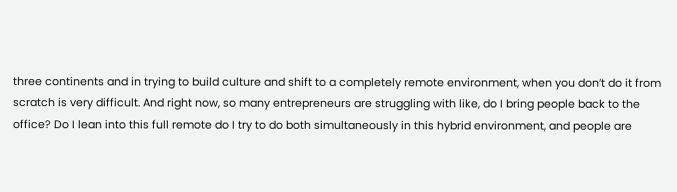three continents and in trying to build culture and shift to a completely remote environment, when you don’t do it from scratch is very difficult. And right now, so many entrepreneurs are struggling with like, do I bring people back to the office? Do I lean into this full remote do I try to do both simultaneously in this hybrid environment, and people are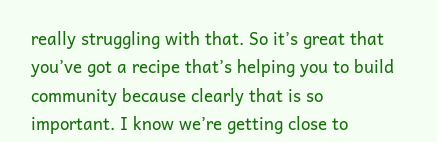really struggling with that. So it’s great that you’ve got a recipe that’s helping you to build community because clearly that is so important. I know we’re getting close to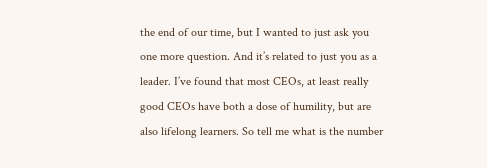the end of our time, but I wanted to just ask you one more question. And it’s related to just you as a leader. I’ve found that most CEOs, at least really good CEOs have both a dose of humility, but are also lifelong learners. So tell me what is the number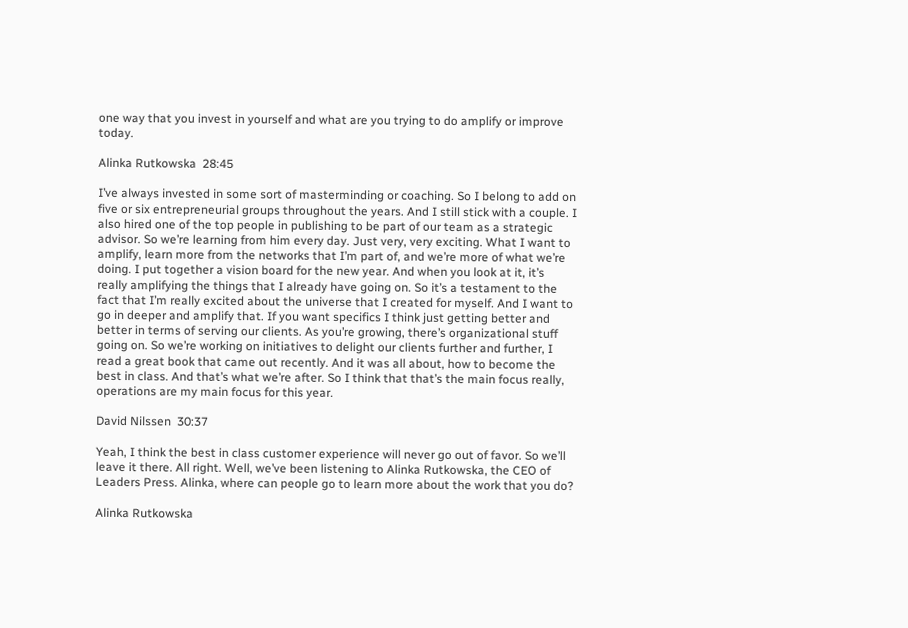one way that you invest in yourself and what are you trying to do amplify or improve today.

Alinka Rutkowska  28:45

I’ve always invested in some sort of masterminding or coaching. So I belong to add on five or six entrepreneurial groups throughout the years. And I still stick with a couple. I also hired one of the top people in publishing to be part of our team as a strategic advisor. So we’re learning from him every day. Just very, very exciting. What I want to amplify, learn more from the networks that I’m part of, and we’re more of what we’re doing. I put together a vision board for the new year. And when you look at it, it’s really amplifying the things that I already have going on. So it’s a testament to the fact that I’m really excited about the universe that I created for myself. And I want to go in deeper and amplify that. If you want specifics I think just getting better and better in terms of serving our clients. As you’re growing, there’s organizational stuff going on. So we’re working on initiatives to delight our clients further and further, I read a great book that came out recently. And it was all about, how to become the best in class. And that’s what we’re after. So I think that that’s the main focus really, operations are my main focus for this year.

David Nilssen  30:37

Yeah, I think the best in class customer experience will never go out of favor. So we’ll leave it there. All right. Well, we’ve been listening to Alinka Rutkowska, the CEO of Leaders Press. Alinka, where can people go to learn more about the work that you do?

Alinka Rutkowska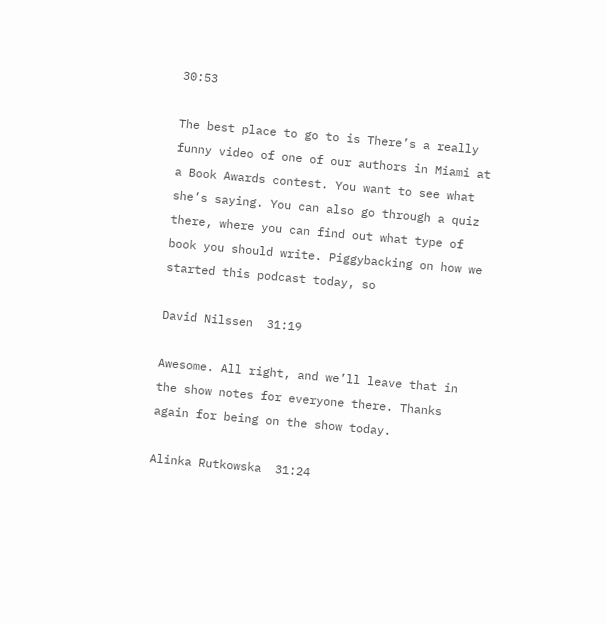30:53

The best place to go to is There’s a really funny video of one of our authors in Miami at a Book Awards contest. You want to see what she’s saying. You can also go through a quiz there, where you can find out what type of book you should write. Piggybacking on how we started this podcast today, so

David Nilssen  31:19

Awesome. All right, and we’ll leave that in the show notes for everyone there. Thanks again for being on the show today.

Alinka Rutkowska  31:24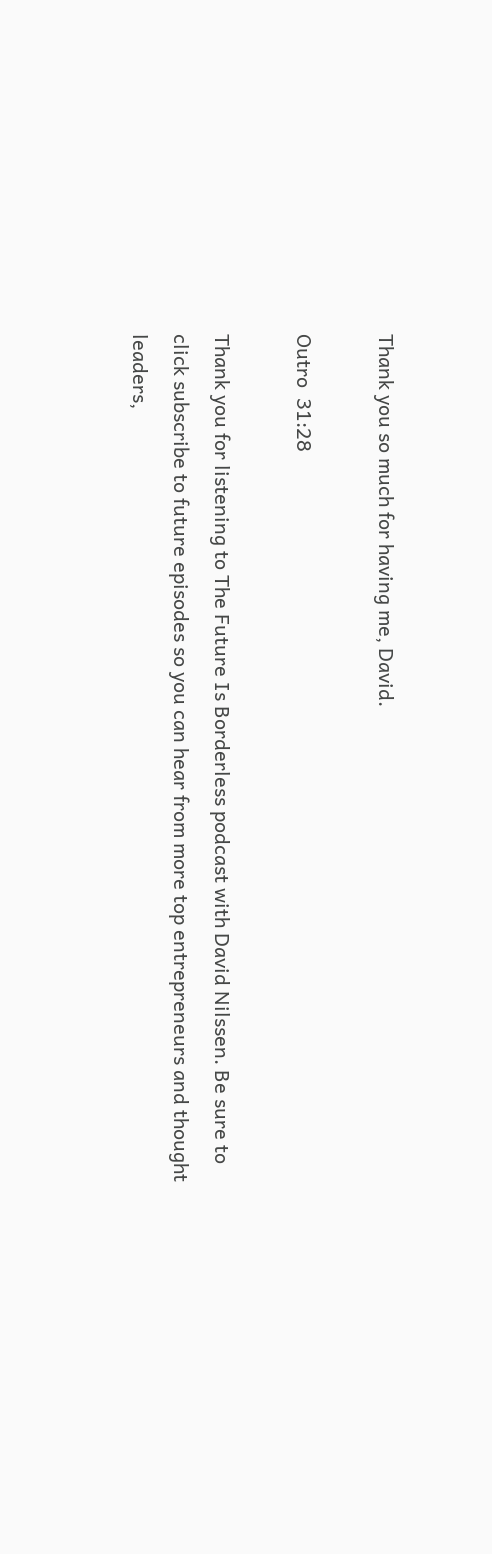Thank you so much for having me, David.

Outro  31:28

Thank you for listening to The Future Is Borderless podcast with David Nilssen. Be sure to click subscribe to future episodes so you can hear from more top entrepreneurs and thought leaders,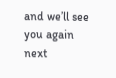and we’ll see you again next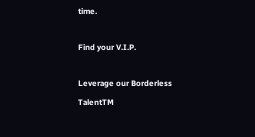time.

Find your V.I.P.

Leverage our Borderless TalentTM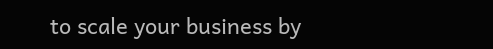to scale your business by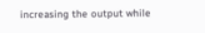increasing the output while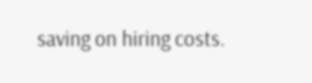saving on hiring costs.